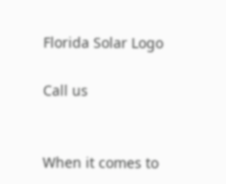Florida Solar Logo

Call us


When it comes to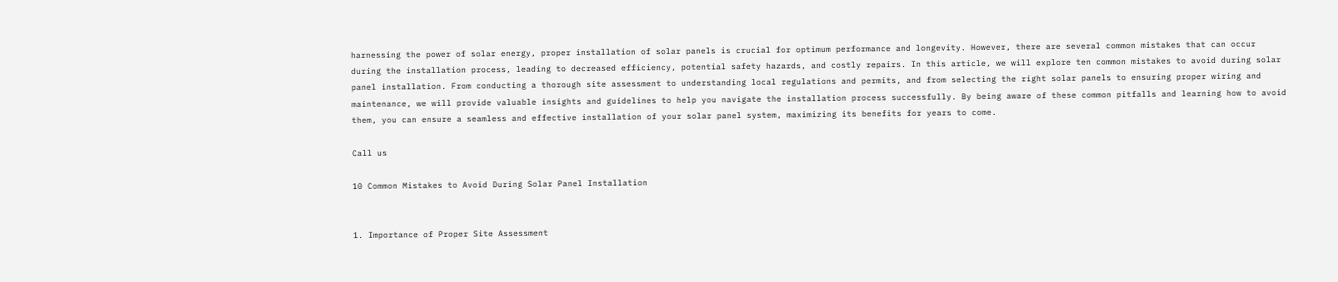harnessing the power of solar energy, proper installation of solar panels is crucial for optimum performance and longevity. However, there are several common mistakes that can occur during the installation process, leading to decreased efficiency, potential safety hazards, and costly repairs. In this article, we will explore ten common mistakes to avoid during solar panel installation. From conducting a thorough site assessment to understanding local regulations and permits, and from selecting the right solar panels to ensuring proper wiring and maintenance, we will provide valuable insights and guidelines to help you navigate the installation process successfully. By being aware of these common pitfalls and learning how to avoid them, you can ensure a seamless and effective installation of your solar panel system, maximizing its benefits for years to come.

Call us

10 Common Mistakes to Avoid During Solar Panel Installation


1. Importance of Proper Site Assessment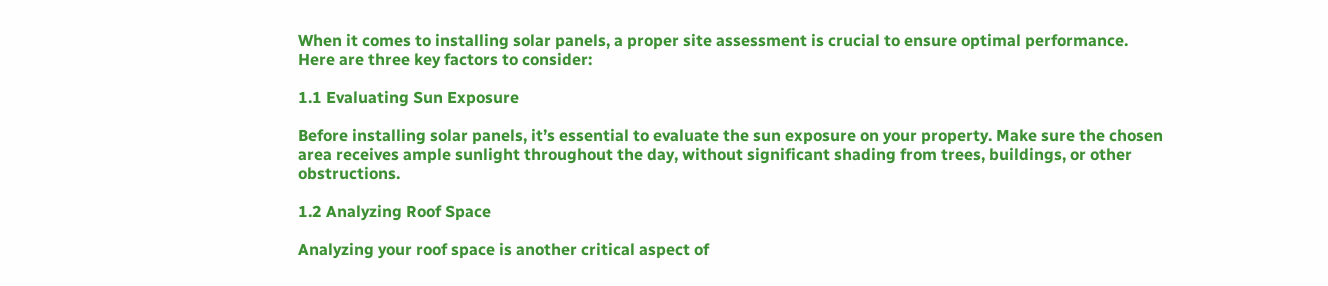When it comes to installing solar panels, a proper site assessment is crucial to ensure optimal performance. Here are three key factors to consider:

1.1 Evaluating Sun Exposure

Before installing solar panels, it’s essential to evaluate the sun exposure on your property. Make sure the chosen area receives ample sunlight throughout the day, without significant shading from trees, buildings, or other obstructions.

1.2 Analyzing Roof Space

Analyzing your roof space is another critical aspect of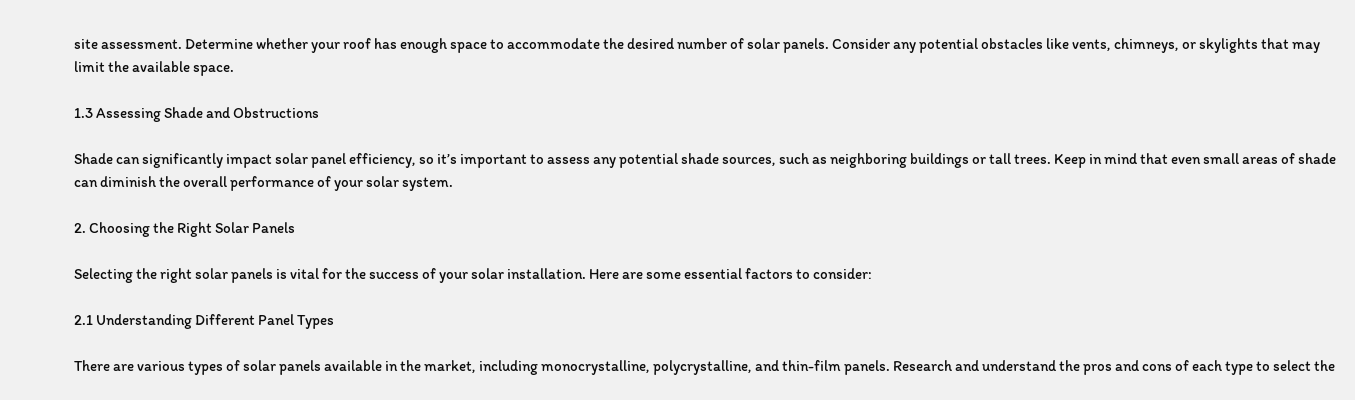site assessment. Determine whether your roof has enough space to accommodate the desired number of solar panels. Consider any potential obstacles like vents, chimneys, or skylights that may limit the available space.

1.3 Assessing Shade and Obstructions

Shade can significantly impact solar panel efficiency, so it’s important to assess any potential shade sources, such as neighboring buildings or tall trees. Keep in mind that even small areas of shade can diminish the overall performance of your solar system.

2. Choosing the Right Solar Panels

Selecting the right solar panels is vital for the success of your solar installation. Here are some essential factors to consider:

2.1 Understanding Different Panel Types

There are various types of solar panels available in the market, including monocrystalline, polycrystalline, and thin-film panels. Research and understand the pros and cons of each type to select the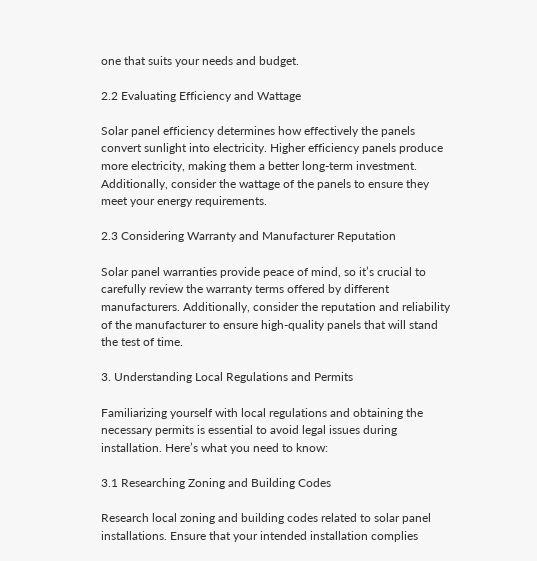one that suits your needs and budget.

2.2 Evaluating Efficiency and Wattage

Solar panel efficiency determines how effectively the panels convert sunlight into electricity. Higher efficiency panels produce more electricity, making them a better long-term investment. Additionally, consider the wattage of the panels to ensure they meet your energy requirements.

2.3 Considering Warranty and Manufacturer Reputation

Solar panel warranties provide peace of mind, so it’s crucial to carefully review the warranty terms offered by different manufacturers. Additionally, consider the reputation and reliability of the manufacturer to ensure high-quality panels that will stand the test of time.

3. Understanding Local Regulations and Permits

Familiarizing yourself with local regulations and obtaining the necessary permits is essential to avoid legal issues during installation. Here’s what you need to know:

3.1 Researching Zoning and Building Codes

Research local zoning and building codes related to solar panel installations. Ensure that your intended installation complies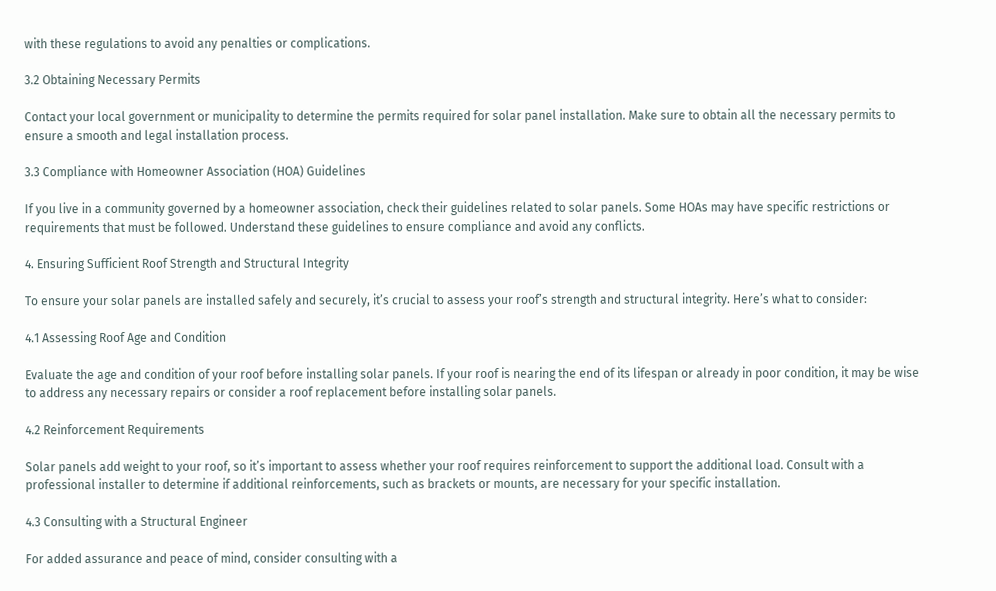with these regulations to avoid any penalties or complications.

3.2 Obtaining Necessary Permits

Contact your local government or municipality to determine the permits required for solar panel installation. Make sure to obtain all the necessary permits to ensure a smooth and legal installation process.

3.3 Compliance with Homeowner Association (HOA) Guidelines

If you live in a community governed by a homeowner association, check their guidelines related to solar panels. Some HOAs may have specific restrictions or requirements that must be followed. Understand these guidelines to ensure compliance and avoid any conflicts.

4. Ensuring Sufficient Roof Strength and Structural Integrity

To ensure your solar panels are installed safely and securely, it’s crucial to assess your roof’s strength and structural integrity. Here’s what to consider:

4.1 Assessing Roof Age and Condition

Evaluate the age and condition of your roof before installing solar panels. If your roof is nearing the end of its lifespan or already in poor condition, it may be wise to address any necessary repairs or consider a roof replacement before installing solar panels.

4.2 Reinforcement Requirements

Solar panels add weight to your roof, so it’s important to assess whether your roof requires reinforcement to support the additional load. Consult with a professional installer to determine if additional reinforcements, such as brackets or mounts, are necessary for your specific installation.

4.3 Consulting with a Structural Engineer

For added assurance and peace of mind, consider consulting with a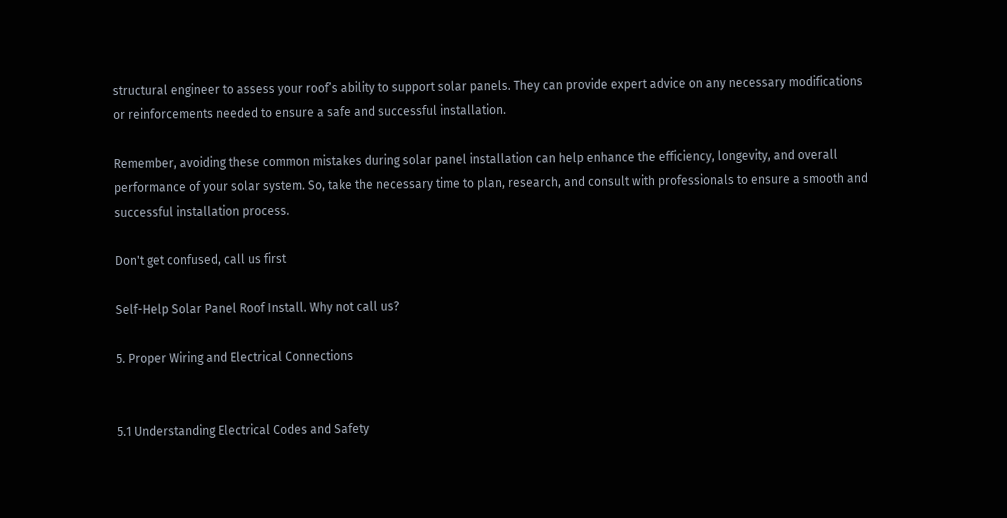structural engineer to assess your roof’s ability to support solar panels. They can provide expert advice on any necessary modifications or reinforcements needed to ensure a safe and successful installation.

Remember, avoiding these common mistakes during solar panel installation can help enhance the efficiency, longevity, and overall performance of your solar system. So, take the necessary time to plan, research, and consult with professionals to ensure a smooth and successful installation process.

Don't get confused, call us first

Self-Help Solar Panel Roof Install. Why not call us?

5. Proper Wiring and Electrical Connections


5.1 Understanding Electrical Codes and Safety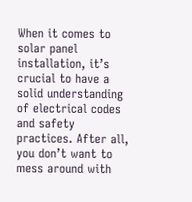When it comes to solar panel installation, it’s crucial to have a solid understanding of electrical codes and safety practices. After all, you don’t want to mess around with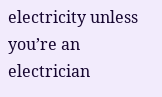electricity unless you’re an electrician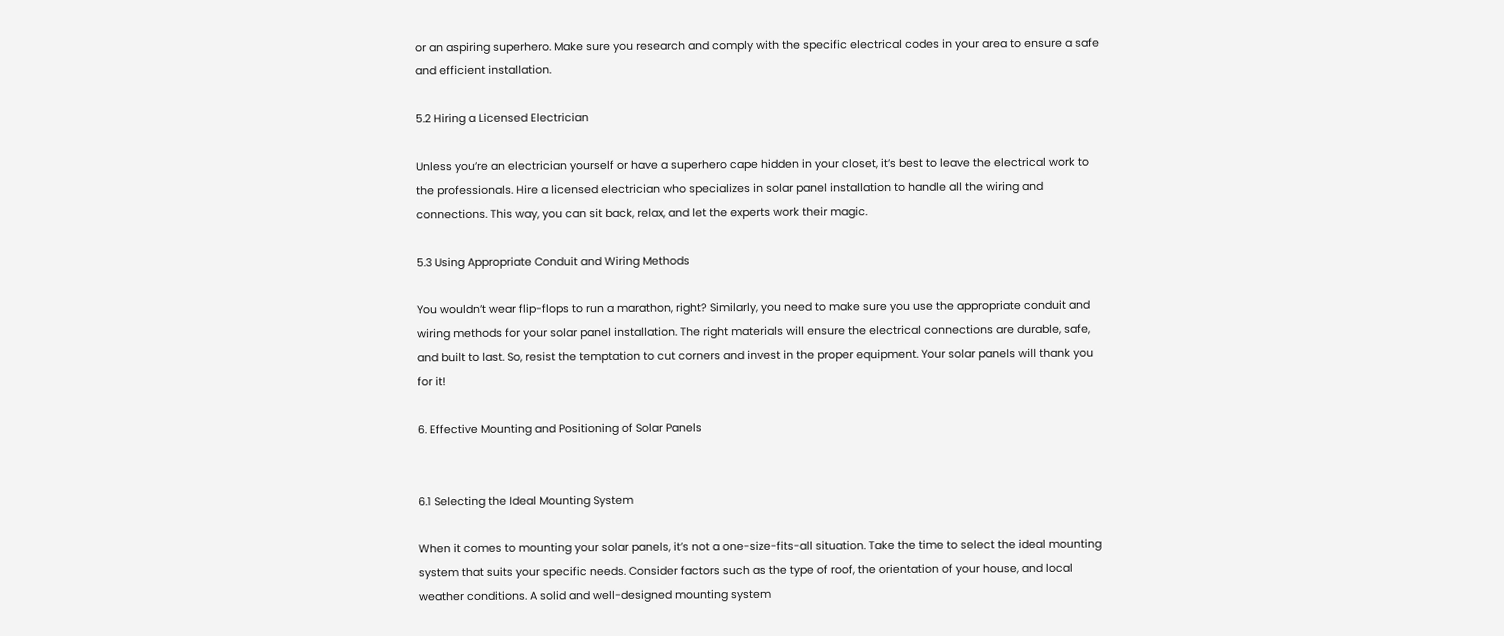or an aspiring superhero. Make sure you research and comply with the specific electrical codes in your area to ensure a safe and efficient installation.

5.2 Hiring a Licensed Electrician

Unless you’re an electrician yourself or have a superhero cape hidden in your closet, it’s best to leave the electrical work to the professionals. Hire a licensed electrician who specializes in solar panel installation to handle all the wiring and connections. This way, you can sit back, relax, and let the experts work their magic.

5.3 Using Appropriate Conduit and Wiring Methods

You wouldn’t wear flip-flops to run a marathon, right? Similarly, you need to make sure you use the appropriate conduit and wiring methods for your solar panel installation. The right materials will ensure the electrical connections are durable, safe, and built to last. So, resist the temptation to cut corners and invest in the proper equipment. Your solar panels will thank you for it!

6. Effective Mounting and Positioning of Solar Panels


6.1 Selecting the Ideal Mounting System

When it comes to mounting your solar panels, it’s not a one-size-fits-all situation. Take the time to select the ideal mounting system that suits your specific needs. Consider factors such as the type of roof, the orientation of your house, and local weather conditions. A solid and well-designed mounting system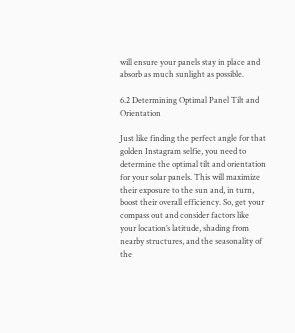will ensure your panels stay in place and absorb as much sunlight as possible.

6.2 Determining Optimal Panel Tilt and Orientation

Just like finding the perfect angle for that golden Instagram selfie, you need to determine the optimal tilt and orientation for your solar panels. This will maximize their exposure to the sun and, in turn, boost their overall efficiency. So, get your compass out and consider factors like your location’s latitude, shading from nearby structures, and the seasonality of the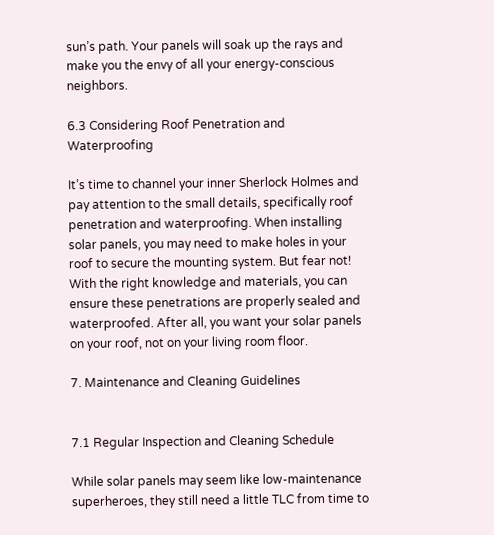sun’s path. Your panels will soak up the rays and make you the envy of all your energy-conscious neighbors.

6.3 Considering Roof Penetration and Waterproofing

It’s time to channel your inner Sherlock Holmes and pay attention to the small details, specifically roof penetration and waterproofing. When installing solar panels, you may need to make holes in your roof to secure the mounting system. But fear not! With the right knowledge and materials, you can ensure these penetrations are properly sealed and waterproofed. After all, you want your solar panels on your roof, not on your living room floor.

7. Maintenance and Cleaning Guidelines


7.1 Regular Inspection and Cleaning Schedule

While solar panels may seem like low-maintenance superheroes, they still need a little TLC from time to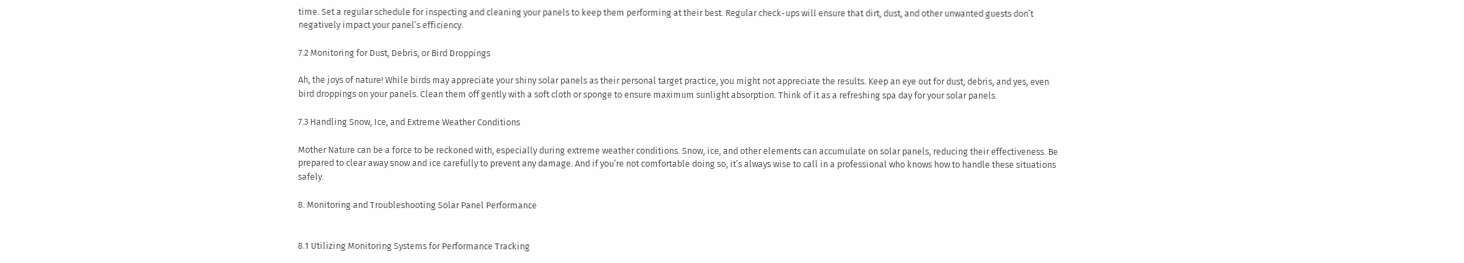time. Set a regular schedule for inspecting and cleaning your panels to keep them performing at their best. Regular check-ups will ensure that dirt, dust, and other unwanted guests don’t negatively impact your panel’s efficiency.

7.2 Monitoring for Dust, Debris, or Bird Droppings

Ah, the joys of nature! While birds may appreciate your shiny solar panels as their personal target practice, you might not appreciate the results. Keep an eye out for dust, debris, and yes, even bird droppings on your panels. Clean them off gently with a soft cloth or sponge to ensure maximum sunlight absorption. Think of it as a refreshing spa day for your solar panels.

7.3 Handling Snow, Ice, and Extreme Weather Conditions

Mother Nature can be a force to be reckoned with, especially during extreme weather conditions. Snow, ice, and other elements can accumulate on solar panels, reducing their effectiveness. Be prepared to clear away snow and ice carefully to prevent any damage. And if you’re not comfortable doing so, it’s always wise to call in a professional who knows how to handle these situations safely.

8. Monitoring and Troubleshooting Solar Panel Performance


8.1 Utilizing Monitoring Systems for Performance Tracking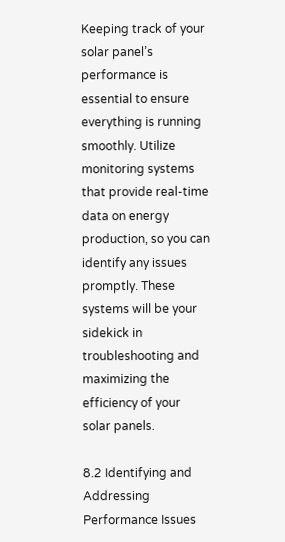Keeping track of your solar panel’s performance is essential to ensure everything is running smoothly. Utilize monitoring systems that provide real-time data on energy production, so you can identify any issues promptly. These systems will be your sidekick in troubleshooting and maximizing the efficiency of your solar panels.

8.2 Identifying and Addressing Performance Issues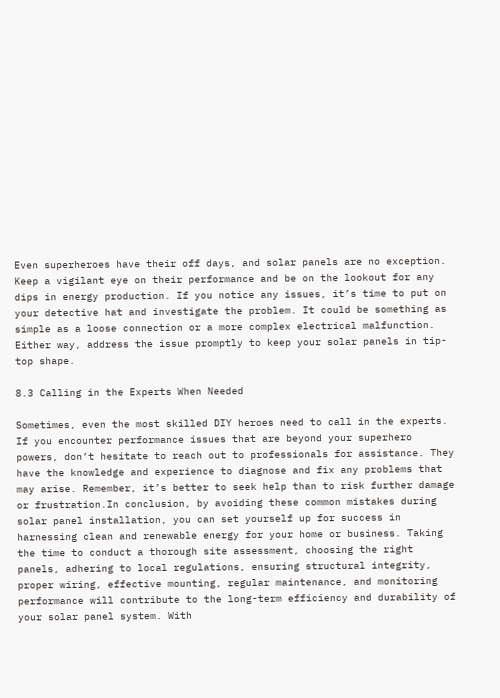Even superheroes have their off days, and solar panels are no exception. Keep a vigilant eye on their performance and be on the lookout for any dips in energy production. If you notice any issues, it’s time to put on your detective hat and investigate the problem. It could be something as simple as a loose connection or a more complex electrical malfunction. Either way, address the issue promptly to keep your solar panels in tip-top shape.

8.3 Calling in the Experts When Needed

Sometimes, even the most skilled DIY heroes need to call in the experts. If you encounter performance issues that are beyond your superhero powers, don’t hesitate to reach out to professionals for assistance. They have the knowledge and experience to diagnose and fix any problems that may arise. Remember, it’s better to seek help than to risk further damage or frustration.In conclusion, by avoiding these common mistakes during solar panel installation, you can set yourself up for success in harnessing clean and renewable energy for your home or business. Taking the time to conduct a thorough site assessment, choosing the right panels, adhering to local regulations, ensuring structural integrity, proper wiring, effective mounting, regular maintenance, and monitoring performance will contribute to the long-term efficiency and durability of your solar panel system. With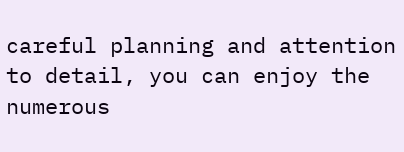careful planning and attention to detail, you can enjoy the numerous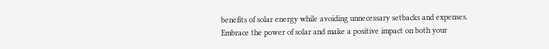benefits of solar energy while avoiding unnecessary setbacks and expenses. Embrace the power of solar and make a positive impact on both your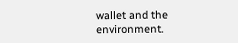wallet and the environment.